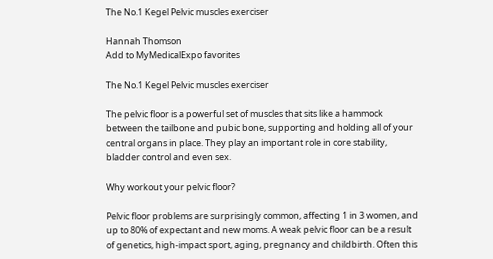The No.1 Kegel Pelvic muscles exerciser

Hannah Thomson
Add to MyMedicalExpo favorites

The No.1 Kegel Pelvic muscles exerciser

The pelvic floor is a powerful set of muscles that sits like a hammock between the tailbone and pubic bone, supporting and holding all of your central organs in place. They play an important role in core stability, bladder control and even sex.

Why workout your pelvic floor?

Pelvic floor problems are surprisingly common, affecting 1 in 3 women, and up to 80% of expectant and new moms. A weak pelvic floor can be a result of genetics, high-impact sport, aging, pregnancy and childbirth. Often this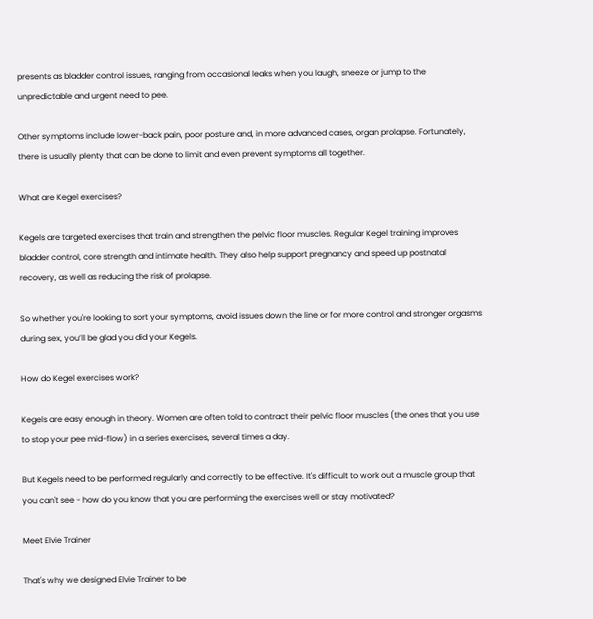presents as bladder control issues, ranging from occasional leaks when you laugh, sneeze or jump to the unpredictable and urgent need to pee.

Other symptoms include lower-back pain, poor posture and, in more advanced cases, organ prolapse. Fortunately, there is usually plenty that can be done to limit and even prevent symptoms all together.

What are Kegel exercises?

Kegels are targeted exercises that train and strengthen the pelvic floor muscles. Regular Kegel training improves bladder control, core strength and intimate health. They also help support pregnancy and speed up postnatal recovery, as well as reducing the risk of prolapse.

So whether you're looking to sort your symptoms, avoid issues down the line or for more control and stronger orgasms during sex, you’ll be glad you did your Kegels.

How do Kegel exercises work?

Kegels are easy enough in theory. Women are often told to contract their pelvic floor muscles (the ones that you use to stop your pee mid-flow) in a series exercises, several times a day.

But Kegels need to be performed regularly and correctly to be effective. It's difficult to work out a muscle group that you can't see - how do you know that you are performing the exercises well or stay motivated?

Meet Elvie Trainer

That's why we designed Elvie Trainer to be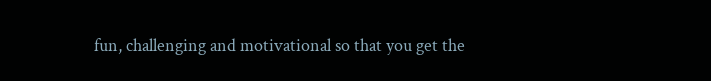fun, challenging and motivational so that you get the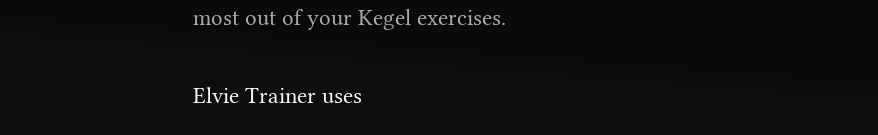most out of your Kegel exercises.

Elvie Trainer uses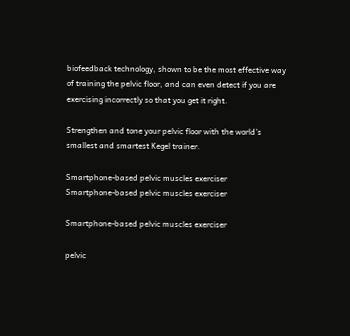biofeedback technology, shown to be the most effective way of training the pelvic floor, and can even detect if you are exercising incorrectly so that you get it right.

Strengthen and tone your pelvic floor with the world's smallest and smartest Kegel trainer.

Smartphone-based pelvic muscles exerciser
Smartphone-based pelvic muscles exerciser

Smartphone-based pelvic muscles exerciser

pelvic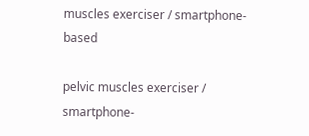muscles exerciser / smartphone-based

pelvic muscles exerciser / smartphone-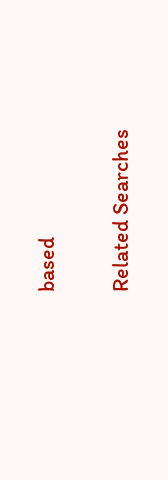based

Related Searches